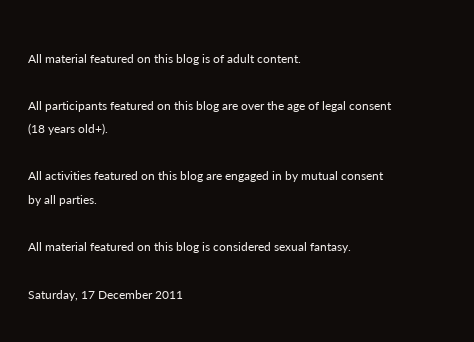All material featured on this blog is of adult content.

All participants featured on this blog are over the age of legal consent (18 years old+).

All activities featured on this blog are engaged in by mutual consent by all parties.

All material featured on this blog is considered sexual fantasy.

Saturday, 17 December 2011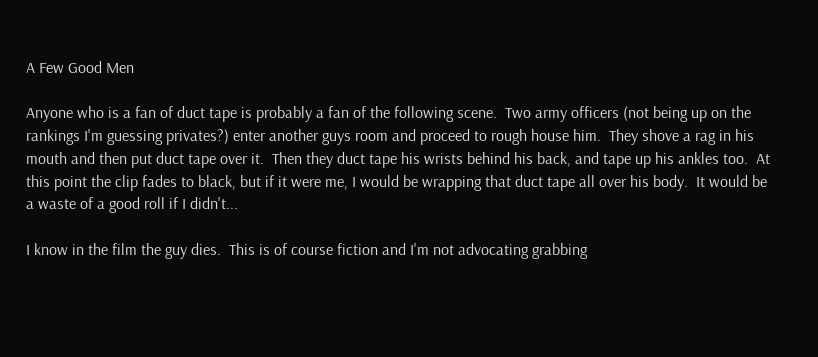A Few Good Men

Anyone who is a fan of duct tape is probably a fan of the following scene.  Two army officers (not being up on the rankings I'm guessing privates?) enter another guys room and proceed to rough house him.  They shove a rag in his mouth and then put duct tape over it.  Then they duct tape his wrists behind his back, and tape up his ankles too.  At this point the clip fades to black, but if it were me, I would be wrapping that duct tape all over his body.  It would be a waste of a good roll if I didn't...

I know in the film the guy dies.  This is of course fiction and I'm not advocating grabbing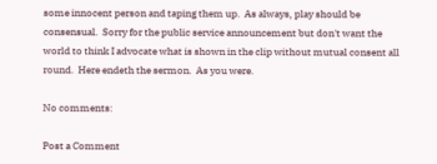some innocent person and taping them up.  As always, play should be consensual.  Sorry for the public service announcement but don't want the world to think I advocate what is shown in the clip without mutual consent all round.  Here endeth the sermon.  As you were.

No comments:

Post a Comment